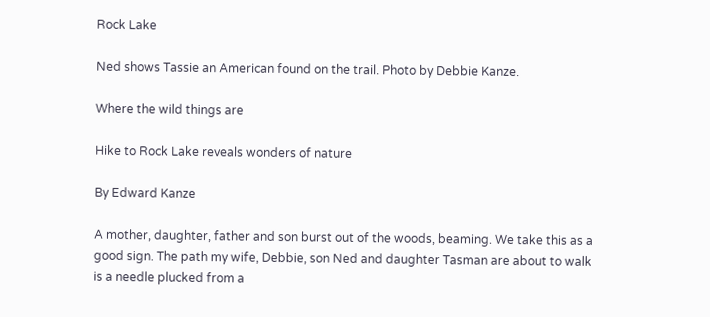Rock Lake

Ned shows Tassie an American found on the trail. Photo by Debbie Kanze.

Where the wild things are

Hike to Rock Lake reveals wonders of nature

By Edward Kanze

A mother, daughter, father and son burst out of the woods, beaming. We take this as a good sign. The path my wife, Debbie, son Ned and daughter Tasman are about to walk is a needle plucked from a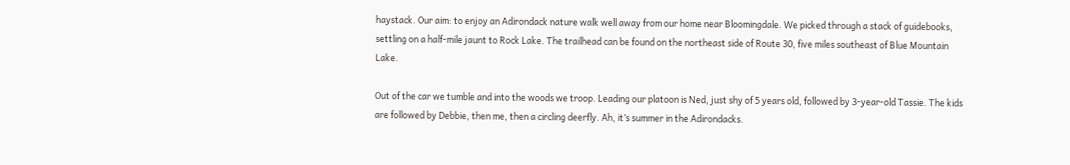haystack. Our aim: to enjoy an Adirondack nature walk well away from our home near Bloomingdale. We picked through a stack of guidebooks, settling on a half-mile jaunt to Rock Lake. The trailhead can be found on the northeast side of Route 30, five miles southeast of Blue Mountain Lake.

Out of the car we tumble and into the woods we troop. Leading our platoon is Ned, just shy of 5 years old, followed by 3-year-old Tassie. The kids are followed by Debbie, then me, then a circling deerfly. Ah, it’s summer in the Adirondacks.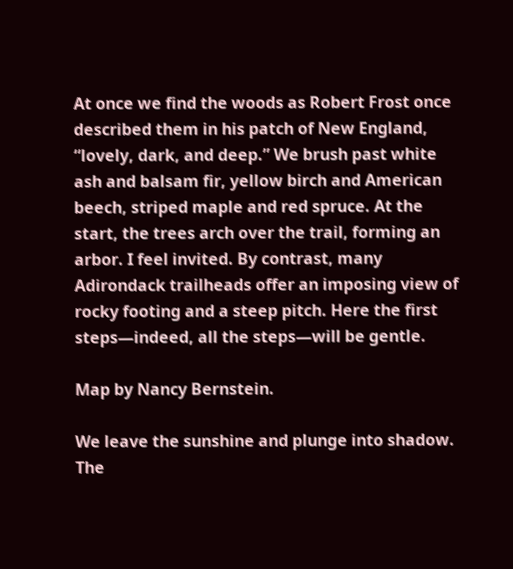At once we find the woods as Robert Frost once described them in his patch of New England, “lovely, dark, and deep.” We brush past white ash and balsam fir, yellow birch and American beech, striped maple and red spruce. At the start, the trees arch over the trail, forming an arbor. I feel invited. By contrast, many Adirondack trailheads offer an imposing view of rocky footing and a steep pitch. Here the first steps—indeed, all the steps—will be gentle.

Map by Nancy Bernstein.

We leave the sunshine and plunge into shadow. The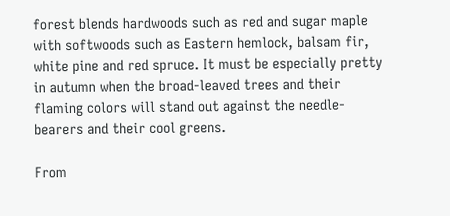forest blends hardwoods such as red and sugar maple with softwoods such as Eastern hemlock, balsam fir, white pine and red spruce. It must be especially pretty in autumn when the broad-leaved trees and their flaming colors will stand out against the needle-bearers and their cool greens.

From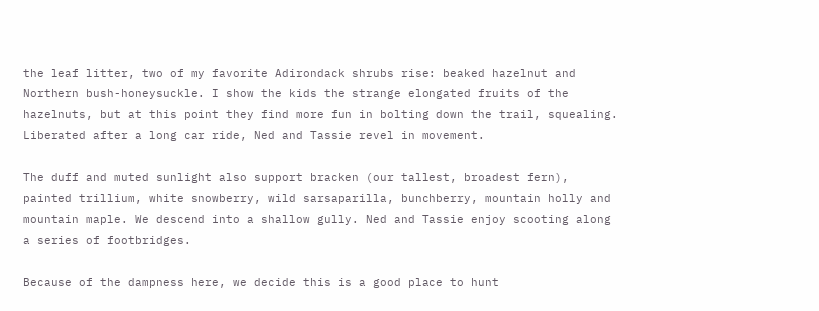the leaf litter, two of my favorite Adirondack shrubs rise: beaked hazelnut and Northern bush-honeysuckle. I show the kids the strange elongated fruits of the hazelnuts, but at this point they find more fun in bolting down the trail, squealing. Liberated after a long car ride, Ned and Tassie revel in movement.

The duff and muted sunlight also support bracken (our tallest, broadest fern), painted trillium, white snowberry, wild sarsaparilla, bunchberry, mountain holly and mountain maple. We descend into a shallow gully. Ned and Tassie enjoy scooting along a series of footbridges.

Because of the dampness here, we decide this is a good place to hunt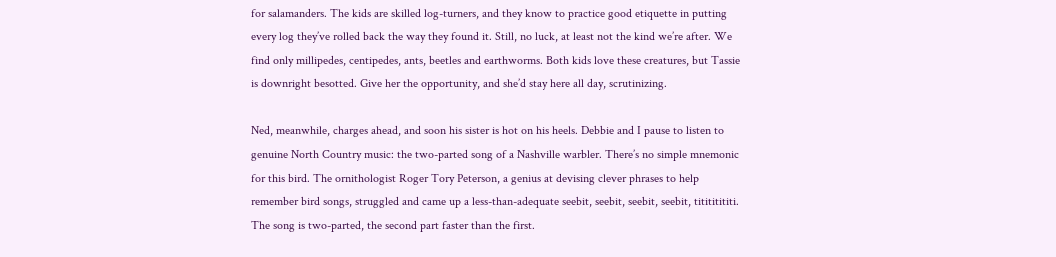for salamanders. The kids are skilled log-turners, and they know to practice good etiquette in putting every log they’ve rolled back the way they found it. Still, no luck, at least not the kind we’re after. We find only millipedes, centipedes, ants, beetles and earthworms. Both kids love these creatures, but Tassie is downright besotted. Give her the opportunity, and she’d stay here all day, scrutinizing.

Ned, meanwhile, charges ahead, and soon his sister is hot on his heels. Debbie and I pause to listen to genuine North Country music: the two-parted song of a Nashville warbler. There’s no simple mnemonic for this bird. The ornithologist Roger Tory Peterson, a genius at devising clever phrases to help remember bird songs, struggled and came up a less-than-adequate seebit, seebit, seebit, seebit, titititititi. The song is two-parted, the second part faster than the first.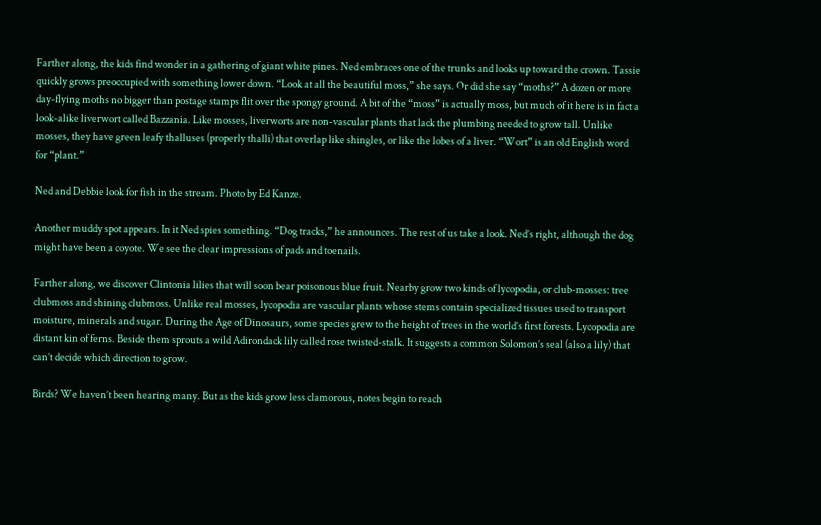Farther along, the kids find wonder in a gathering of giant white pines. Ned embraces one of the trunks and looks up toward the crown. Tassie quickly grows preoccupied with something lower down. “Look at all the beautiful moss,” she says. Or did she say “moths?” A dozen or more day-flying moths no bigger than postage stamps flit over the spongy ground. A bit of the “moss” is actually moss, but much of it here is in fact a look-alike liverwort called Bazzania. Like mosses, liverworts are non-vascular plants that lack the plumbing needed to grow tall. Unlike mosses, they have green leafy thalluses (properly thalli) that overlap like shingles, or like the lobes of a liver. “Wort” is an old English word for “plant.”

Ned and Debbie look for fish in the stream. Photo by Ed Kanze.

Another muddy spot appears. In it Ned spies something. “Dog tracks,” he announces. The rest of us take a look. Ned’s right, although the dog might have been a coyote. We see the clear impressions of pads and toenails.

Farther along, we discover Clintonia lilies that will soon bear poisonous blue fruit. Nearby grow two kinds of lycopodia, or club-mosses: tree clubmoss and shining clubmoss. Unlike real mosses, lycopodia are vascular plants whose stems contain specialized tissues used to transport moisture, minerals and sugar. During the Age of Dinosaurs, some species grew to the height of trees in the world’s first forests. Lycopodia are distant kin of ferns. Beside them sprouts a wild Adirondack lily called rose twisted-stalk. It suggests a common Solomon’s seal (also a lily) that can’t decide which direction to grow.

Birds? We haven’t been hearing many. But as the kids grow less clamorous, notes begin to reach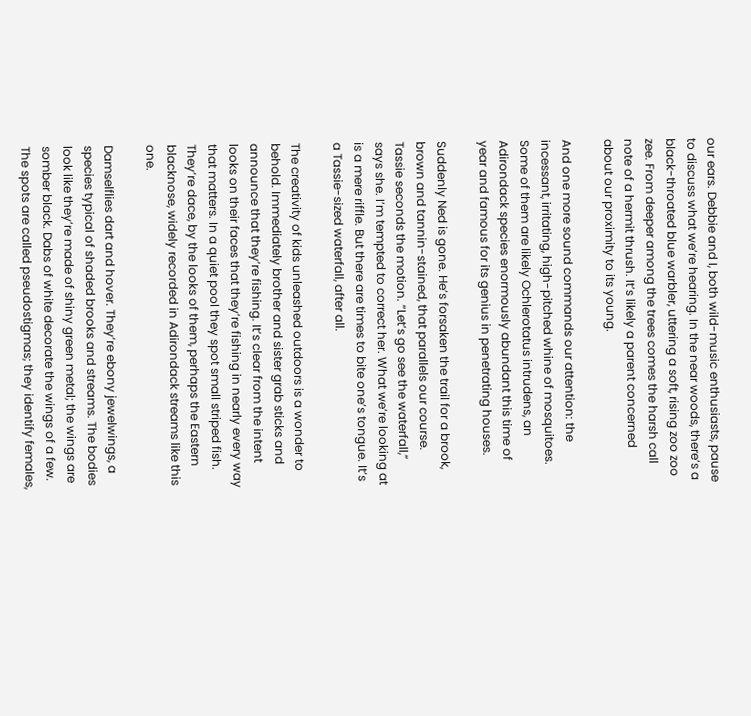our ears. Debbie and I, both wild-music enthusiasts, pause to discuss what we’re hearing. In the near woods, there’s a black-throated blue warbler, uttering a soft, rising zoo zoo zee. From deeper among the trees comes the harsh call note of a hermit thrush. It’s likely a parent concerned about our proximity to its young.

And one more sound commands our attention: the incessant, irritating, high-pitched whine of mosquitoes. Some of them are likely Ochlerotatus intrudens, an Adirondack species enormously abundant this time of year and famous for its genius in penetrating houses.

Suddenly Ned is gone. He’s forsaken the trail for a brook, brown and tannin-stained, that parallels our course. Tassie seconds the motion. “Let’s go see the waterfall,” says she. I’m tempted to correct her. What we’re looking at is a mere riffle. But there are times to bite one’s tongue. It’s a Tassie-sized waterfall, after all.

The creativity of kids unleashed outdoors is a wonder to behold. Immediately brother and sister grab sticks and announce that they’re fishing. It’s clear from the intent looks on their faces that they’re fishing in nearly every way that matters. In a quiet pool they spot small striped fish. They’re dace, by the looks of them, perhaps the Eastern blacknose, widely recorded in Adirondack streams like this one.

Damselflies dart and hover. They’re ebony jewelwings, a species typical of shaded brooks and streams. The bodies look like they’re made of shiny green metal; the wings are somber black. Dabs of white decorate the wings of a few. The spots are called pseudostigmas; they identify females,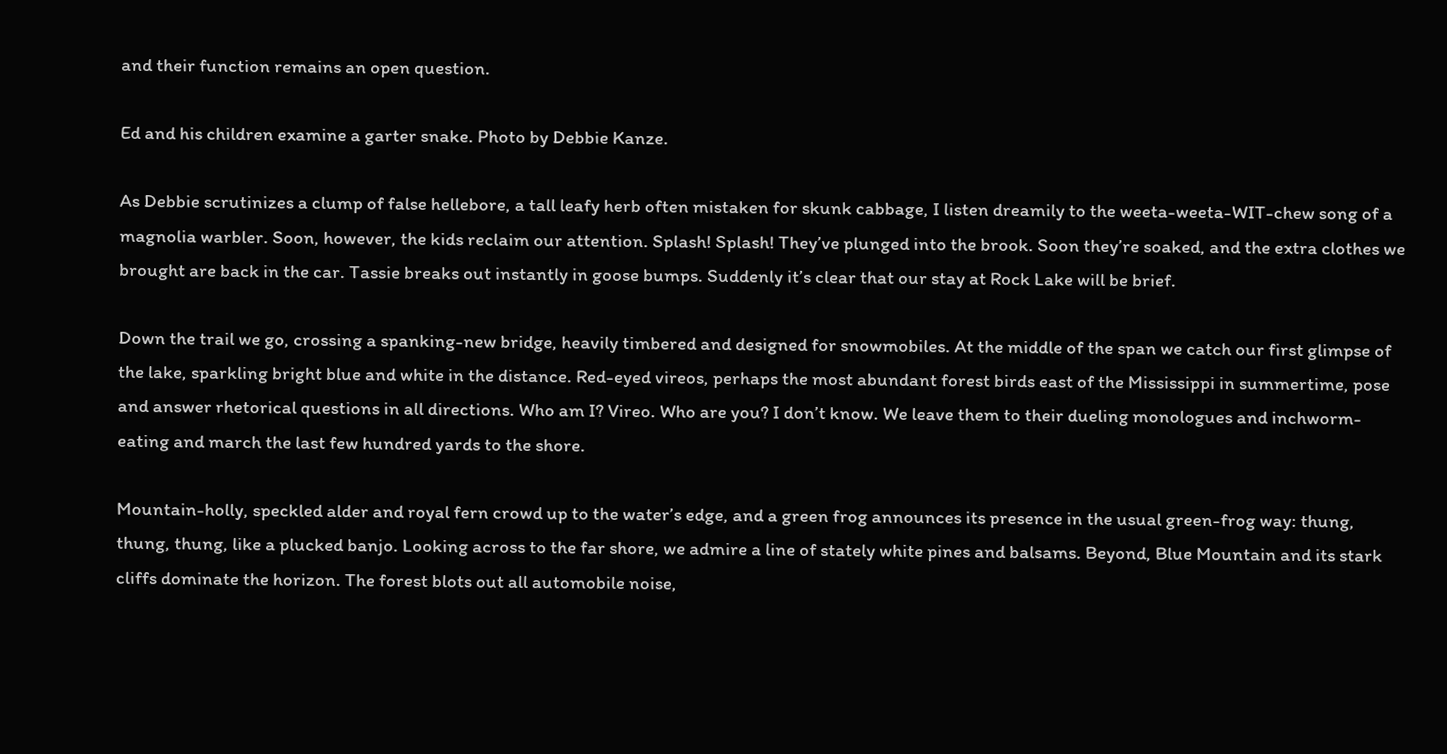and their function remains an open question.

Ed and his children examine a garter snake. Photo by Debbie Kanze.

As Debbie scrutinizes a clump of false hellebore, a tall leafy herb often mistaken for skunk cabbage, I listen dreamily to the weeta-weeta-WIT-chew song of a magnolia warbler. Soon, however, the kids reclaim our attention. Splash! Splash! They’ve plunged into the brook. Soon they’re soaked, and the extra clothes we brought are back in the car. Tassie breaks out instantly in goose bumps. Suddenly it’s clear that our stay at Rock Lake will be brief.

Down the trail we go, crossing a spanking-new bridge, heavily timbered and designed for snowmobiles. At the middle of the span we catch our first glimpse of the lake, sparkling bright blue and white in the distance. Red-eyed vireos, perhaps the most abundant forest birds east of the Mississippi in summertime, pose and answer rhetorical questions in all directions. Who am I? Vireo. Who are you? I don’t know. We leave them to their dueling monologues and inchworm-eating and march the last few hundred yards to the shore.

Mountain-holly, speckled alder and royal fern crowd up to the water’s edge, and a green frog announces its presence in the usual green-frog way: thung, thung, thung, like a plucked banjo. Looking across to the far shore, we admire a line of stately white pines and balsams. Beyond, Blue Mountain and its stark cliffs dominate the horizon. The forest blots out all automobile noise,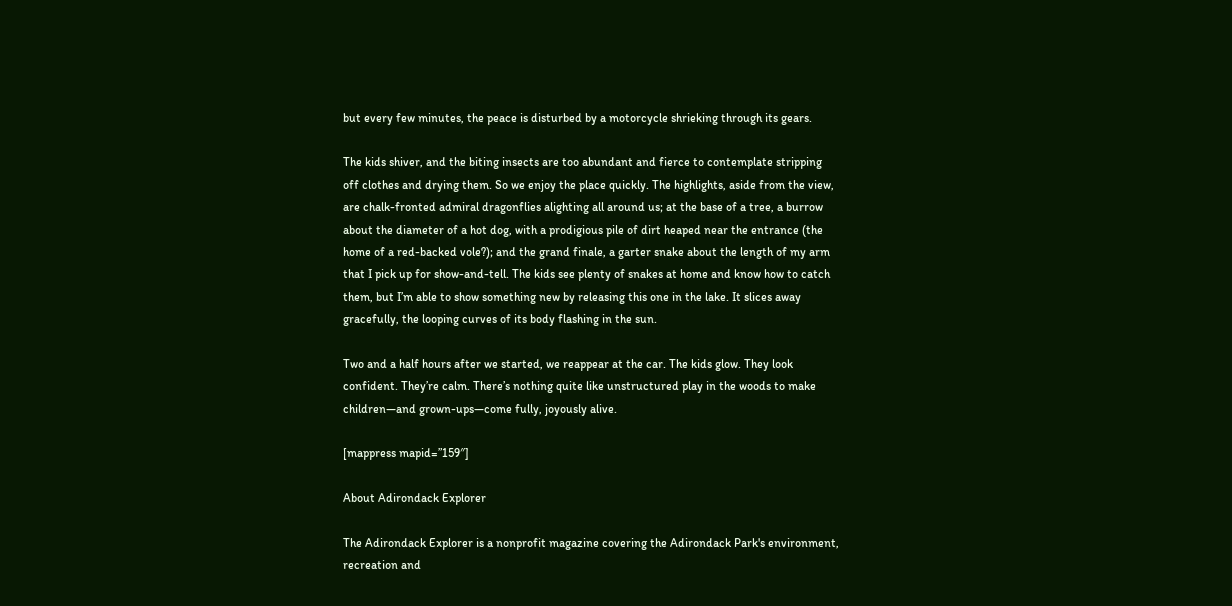but every few minutes, the peace is disturbed by a motorcycle shrieking through its gears.

The kids shiver, and the biting insects are too abundant and fierce to contemplate stripping off clothes and drying them. So we enjoy the place quickly. The highlights, aside from the view, are chalk-fronted admiral dragonflies alighting all around us; at the base of a tree, a burrow about the diameter of a hot dog, with a prodigious pile of dirt heaped near the entrance (the home of a red-backed vole?); and the grand finale, a garter snake about the length of my arm that I pick up for show-and-tell. The kids see plenty of snakes at home and know how to catch them, but I’m able to show something new by releasing this one in the lake. It slices away gracefully, the looping curves of its body flashing in the sun.

Two and a half hours after we started, we reappear at the car. The kids glow. They look confident. They’re calm. There’s nothing quite like unstructured play in the woods to make children—and grown-ups—come fully, joyously alive.

[mappress mapid=”159″]

About Adirondack Explorer

The Adirondack Explorer is a nonprofit magazine covering the Adirondack Park's environment, recreation and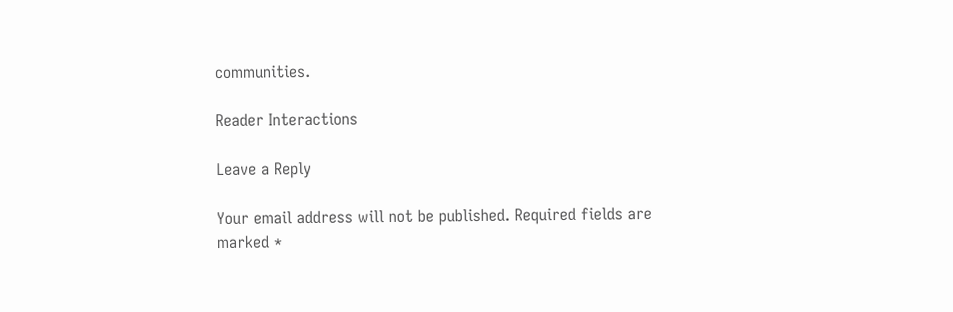communities.

Reader Interactions

Leave a Reply

Your email address will not be published. Required fields are marked *